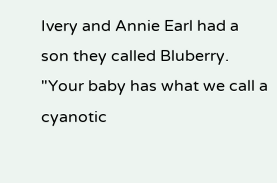Ivery and Annie Earl had a son they called Bluberry. "Your baby has what we call a cyanotic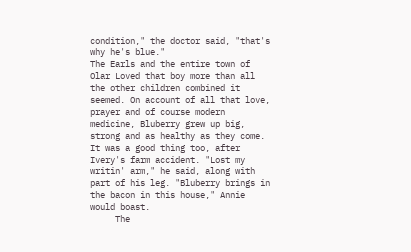condition," the doctor said, "that's why he's blue."
The Earls and the entire town of Olar Loved that boy more than all the other children combined it seemed. On account of all that love, prayer and of course modern medicine, Bluberry grew up big, strong and as healthy as they come. It was a good thing too, after Ivery's farm accident. "Lost my writin' arm," he said, along with part of his leg. "Bluberry brings in the bacon in this house," Annie would boast.
     The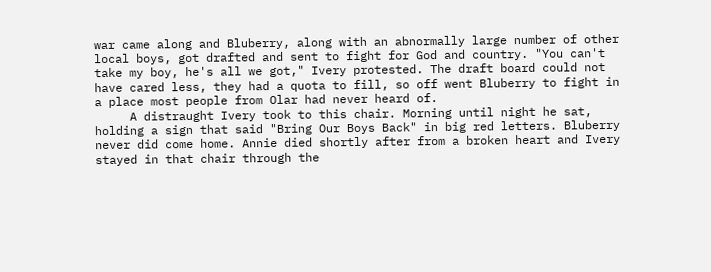war came along and Bluberry, along with an abnormally large number of other local boys, got drafted and sent to fight for God and country. "You can't take my boy, he's all we got," Ivery protested. The draft board could not have cared less, they had a quota to fill, so off went Bluberry to fight in a place most people from Olar had never heard of.
     A distraught Ivery took to this chair. Morning until night he sat, holding a sign that said "Bring Our Boys Back" in big red letters. Bluberry never did come home. Annie died shortly after from a broken heart and Ivery stayed in that chair through the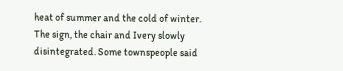heat of summer and the cold of winter. The sign, the chair and Ivery slowly disintegrated. Some townspeople said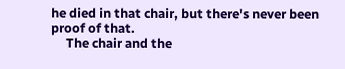he died in that chair, but there's never been proof of that.
     The chair and the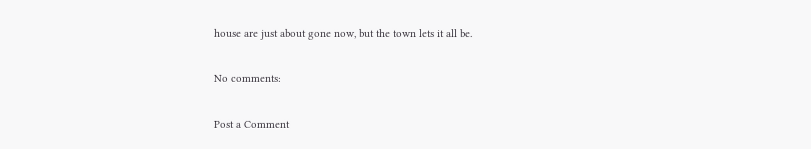house are just about gone now, but the town lets it all be.

No comments:

Post a Comment